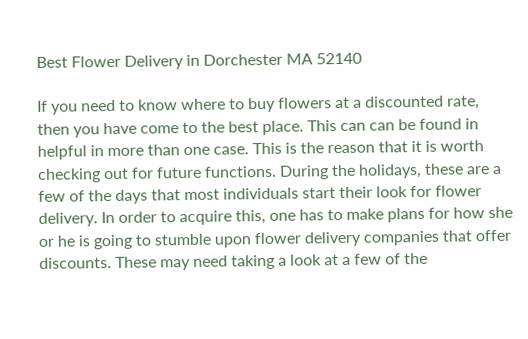Best Flower Delivery in Dorchester MA 52140

If you need to know where to buy flowers at a discounted rate, then you have come to the best place. This can can be found in helpful in more than one case. This is the reason that it is worth checking out for future functions. During the holidays, these are a few of the days that most individuals start their look for flower delivery. In order to acquire this, one has to make plans for how she or he is going to stumble upon flower delivery companies that offer discounts. These may need taking a look at a few of the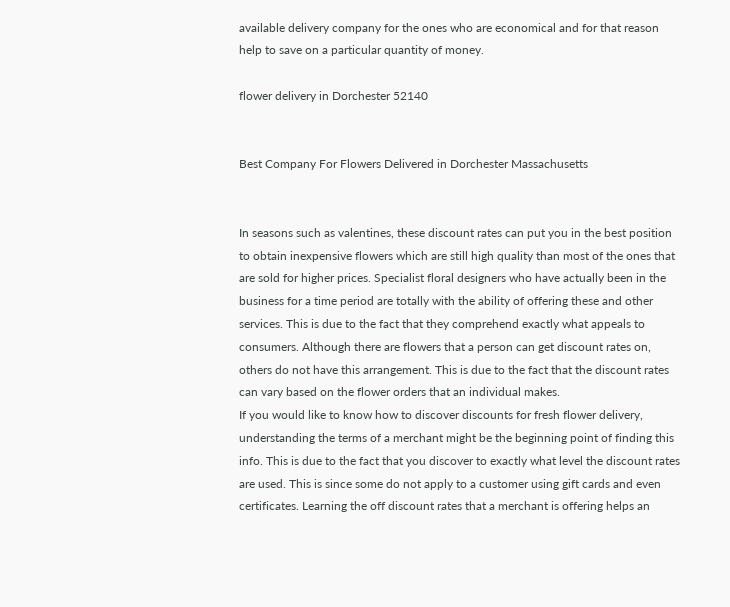available delivery company for the ones who are economical and for that reason help to save on a particular quantity of money.

flower delivery in Dorchester 52140


Best Company For Flowers Delivered in Dorchester Massachusetts


In seasons such as valentines, these discount rates can put you in the best position to obtain inexpensive flowers which are still high quality than most of the ones that are sold for higher prices. Specialist floral designers who have actually been in the business for a time period are totally with the ability of offering these and other services. This is due to the fact that they comprehend exactly what appeals to consumers. Although there are flowers that a person can get discount rates on, others do not have this arrangement. This is due to the fact that the discount rates can vary based on the flower orders that an individual makes.
If you would like to know how to discover discounts for fresh flower delivery, understanding the terms of a merchant might be the beginning point of finding this info. This is due to the fact that you discover to exactly what level the discount rates are used. This is since some do not apply to a customer using gift cards and even certificates. Learning the off discount rates that a merchant is offering helps an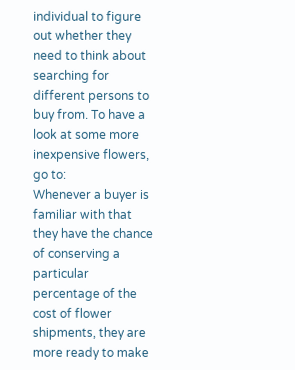individual to figure out whether they need to think about searching for different persons to buy from. To have a look at some more inexpensive flowers, go to:
Whenever a buyer is familiar with that they have the chance of conserving a particular percentage of the cost of flower shipments, they are more ready to make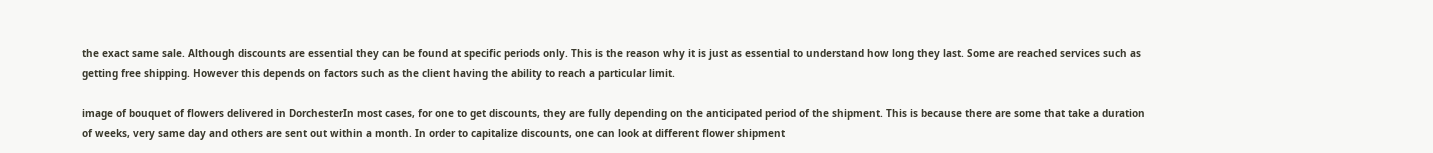the exact same sale. Although discounts are essential they can be found at specific periods only. This is the reason why it is just as essential to understand how long they last. Some are reached services such as getting free shipping. However this depends on factors such as the client having the ability to reach a particular limit.

image of bouquet of flowers delivered in DorchesterIn most cases, for one to get discounts, they are fully depending on the anticipated period of the shipment. This is because there are some that take a duration of weeks, very same day and others are sent out within a month. In order to capitalize discounts, one can look at different flower shipment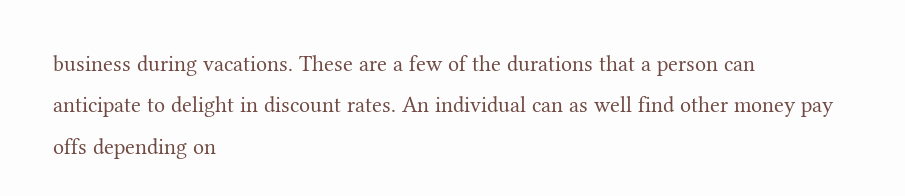business during vacations. These are a few of the durations that a person can anticipate to delight in discount rates. An individual can as well find other money pay offs depending on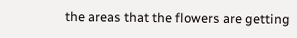the areas that the flowers are getting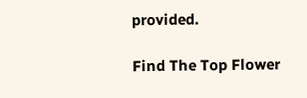provided.

Find The Top Flower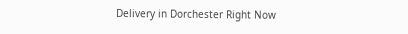Delivery in Dorchester Right Now